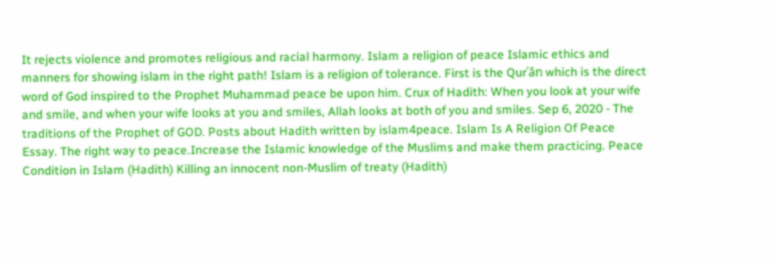It rejects violence and promotes religious and racial harmony. Islam a religion of peace Islamic ethics and manners for showing islam in the right path! Islam is a religion of tolerance. First is the Qurʾān which is the direct word of God inspired to the Prophet Muhammad peace be upon him. Crux of Hadith: When you look at your wife and smile, and when your wife looks at you and smiles, Allah looks at both of you and smiles. Sep 6, 2020 - The traditions of the Prophet of GOD. Posts about Hadith written by islam4peace. Islam Is A Religion Of Peace Essay. The right way to peace.Increase the Islamic knowledge of the Muslims and make them practicing. Peace Condition in Islam (Hadith) Killing an innocent non-Muslim of treaty (Hadith)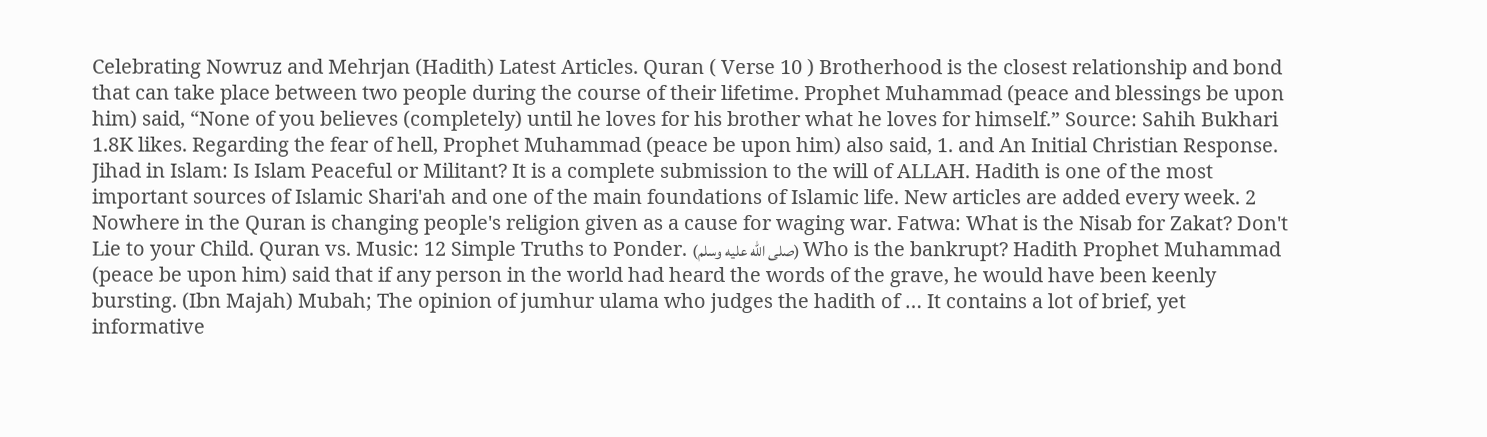Celebrating Nowruz and Mehrjan (Hadith) Latest Articles. Quran ( Verse 10 ) Brotherhood is the closest relationship and bond that can take place between two people during the course of their lifetime. Prophet Muhammad (peace and blessings be upon him) said, “None of you believes (completely) until he loves for his brother what he loves for himself.” Source: Sahih Bukhari 1.8K likes. Regarding the fear of hell, Prophet Muhammad (peace be upon him) also said, 1. and An Initial Christian Response. Jihad in Islam: Is Islam Peaceful or Militant? It is a complete submission to the will of ALLAH. Hadith is one of the most important sources of Islamic Shari'ah and one of the main foundations of Islamic life. New articles are added every week. 2 Nowhere in the Quran is changing people's religion given as a cause for waging war. Fatwa: What is the Nisab for Zakat? Don't Lie to your Child. Quran vs. Music: 12 Simple Truths to Ponder. (صلى الله عليه وسلم) Who is the bankrupt? Hadith Prophet Muhammad (peace be upon him) said that if any person in the world had heard the words of the grave, he would have been keenly bursting. (Ibn Majah) Mubah; The opinion of jumhur ulama who judges the hadith of … It contains a lot of brief, yet informative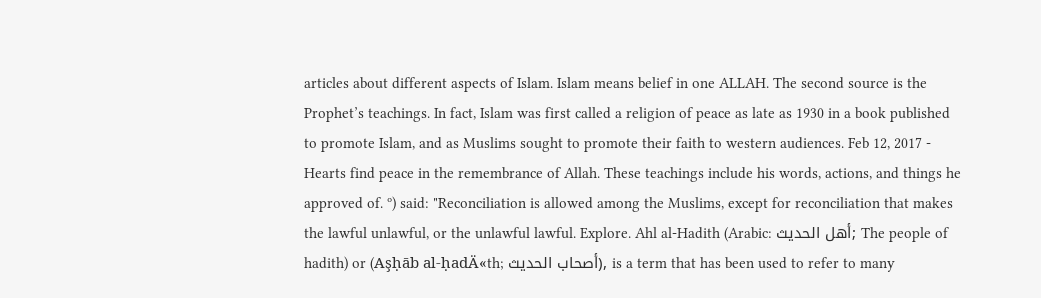articles about different aspects of Islam. Islam means belief in one ALLAH. The second source is the Prophet’s teachings. In fact, Islam was first called a religion of peace as late as 1930 in a book published to promote Islam, and as Muslims sought to promote their faith to western audiences. Feb 12, 2017 - Hearts find peace in the remembrance of Allah. These teachings include his words, actions, and things he approved of. º) said: "Reconciliation is allowed among the Muslims, except for reconciliation that makes the lawful unlawful, or the unlawful lawful. Explore. Ahl al-Hadith (Arabic: أهل الحديث; The people of hadith) or (Aşḥāb al-ḥadÄ«th; أصحاب الحديث), is a term that has been used to refer to many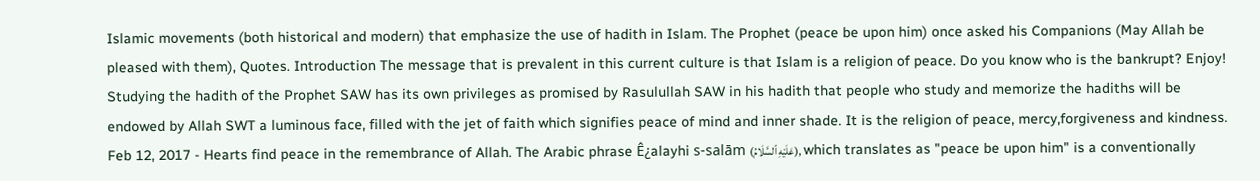Islamic movements (both historical and modern) that emphasize the use of hadith in Islam. The Prophet (peace be upon him) once asked his Companions (May Allah be pleased with them), Quotes. Introduction The message that is prevalent in this current culture is that Islam is a religion of peace. Do you know who is the bankrupt? Enjoy! Studying the hadith of the Prophet SAW has its own privileges as promised by Rasulullah SAW in his hadith that people who study and memorize the hadiths will be endowed by Allah SWT a luminous face, filled with the jet of faith which signifies peace of mind and inner shade. It is the religion of peace, mercy,forgiveness and kindness. Feb 12, 2017 - Hearts find peace in the remembrance of Allah. The Arabic phrase Ê¿alayhi s-salām (عَلَيْهِ ٱلسَّلَامُ), which translates as "peace be upon him" is a conventionally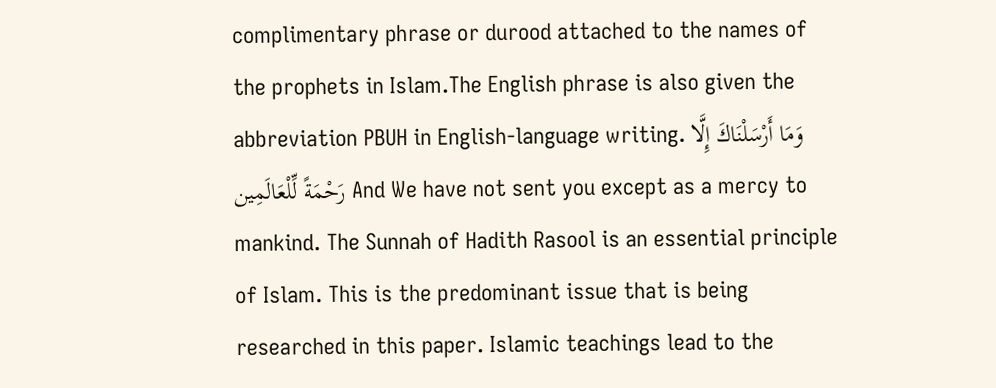complimentary phrase or durood attached to the names of the prophets in Islam.The English phrase is also given the abbreviation PBUH in English-language writing. وَمَا أَرْسَلْنَاكَ إِلَّا رَحْمَةً لِّلْعَالَمِين And We have not sent you except as a mercy to mankind. The Sunnah of Hadith Rasool is an essential principle of Islam. This is the predominant issue that is being researched in this paper. Islamic teachings lead to the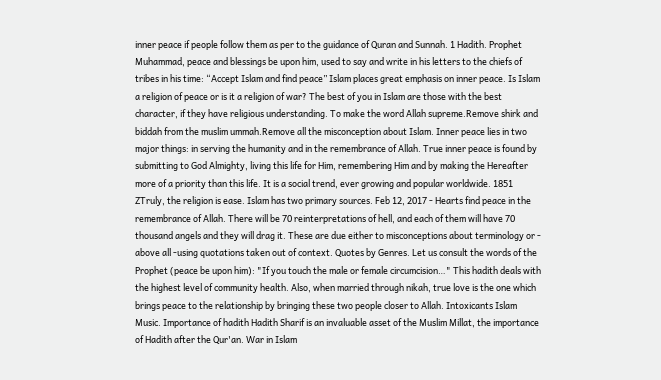inner peace if people follow them as per to the guidance of Quran and Sunnah. 1 Hadith. Prophet Muhammad, peace and blessings be upon him, used to say and write in his letters to the chiefs of tribes in his time: “Accept Islam and find peace” Islam places great emphasis on inner peace. Is Islam a religion of peace or is it a religion of war? The best of you in Islam are those with the best character, if they have religious understanding. To make the word Allah supreme.Remove shirk and biddah from the muslim ummah.Remove all the misconception about Islam. Inner peace lies in two major things: in serving the humanity and in the remembrance of Allah. True inner peace is found by submitting to God Almighty, living this life for Him, remembering Him and by making the Hereafter more of a priority than this life. It is a social trend, ever growing and popular worldwide. 1851 ZTruly, the religion is ease. Islam has two primary sources. Feb 12, 2017 - Hearts find peace in the remembrance of Allah. There will be 70 reinterpretations of hell, and each of them will have 70 thousand angels and they will drag it. These are due either to misconceptions about terminology or - above all -using quotations taken out of context. Quotes by Genres. Let us consult the words of the Prophet (peace be upon him): "If you touch the male or female circumcision…" This hadith deals with the highest level of community health. Also, when married through nikah, true love is the one which brings peace to the relationship by bringing these two people closer to Allah. Intoxicants Islam Music. Importance of hadith Hadith Sharif is an invaluable asset of the Muslim Millat, the importance of Hadith after the Qur'an. War in Islam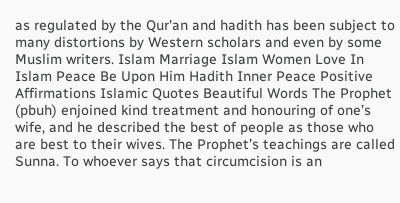as regulated by the Qur'an and hadith has been subject to many distortions by Western scholars and even by some Muslim writers. Islam Marriage Islam Women Love In Islam Peace Be Upon Him Hadith Inner Peace Positive Affirmations Islamic Quotes Beautiful Words The Prophet (pbuh) enjoined kind treatment and honouring of one’s wife, and he described the best of people as those who are best to their wives. The Prophet’s teachings are called Sunna. To whoever says that circumcision is an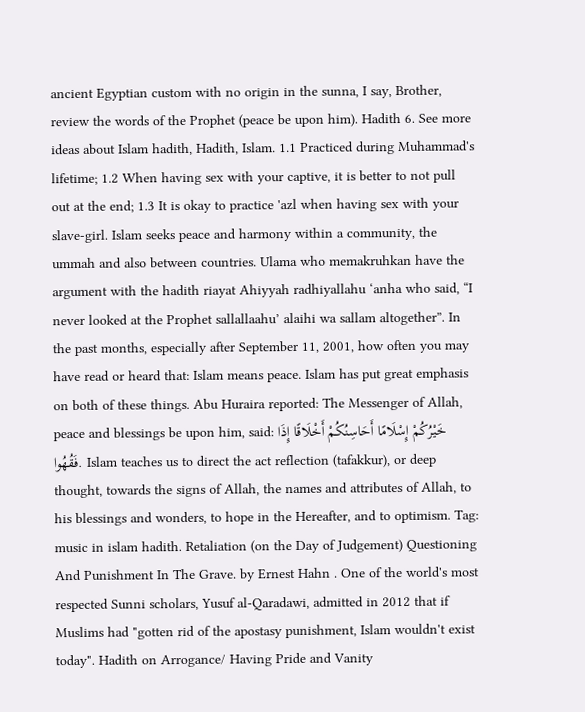ancient Egyptian custom with no origin in the sunna, I say, Brother, review the words of the Prophet (peace be upon him). Hadith 6. See more ideas about Islam hadith, Hadith, Islam. 1.1 Practiced during Muhammad's lifetime; 1.2 When having sex with your captive, it is better to not pull out at the end; 1.3 It is okay to practice 'azl when having sex with your slave-girl. Islam seeks peace and harmony within a community, the ummah and also between countries. Ulama who memakruhkan have the argument with the hadith riayat Ahiyyah radhiyallahu ‘anha who said, “I never looked at the Prophet sallallaahu’ alaihi wa sallam altogether”. In the past months, especially after September 11, 2001, how often you may have read or heard that: Islam means peace. Islam has put great emphasis on both of these things. Abu Huraira reported: The Messenger of Allah, peace and blessings be upon him, said: خَيْرُكُمْ إِسْلَامًا أَحَاسِنُكُمْ أَخْلَاقًا إِذَا فَقُهُوا. Islam teaches us to direct the act reflection (tafakkur), or deep thought, towards the signs of Allah, the names and attributes of Allah, to his blessings and wonders, to hope in the Hereafter, and to optimism. Tag: music in islam hadith. Retaliation (on the Day of Judgement) Questioning And Punishment In The Grave. by Ernest Hahn . One of the world's most respected Sunni scholars, Yusuf al-Qaradawi, admitted in 2012 that if Muslims had "gotten rid of the apostasy punishment, Islam wouldn't exist today". Hadith on Arrogance/ Having Pride and Vanity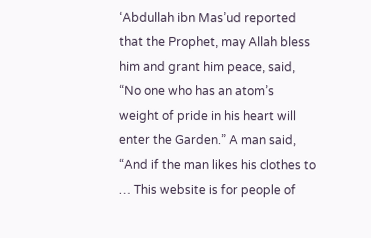‘Abdullah ibn Mas’ud reported that the Prophet, may Allah bless him and grant him peace, said, “No one who has an atom’s weight of pride in his heart will enter the Garden.” A man said, “And if the man likes his clothes to … This website is for people of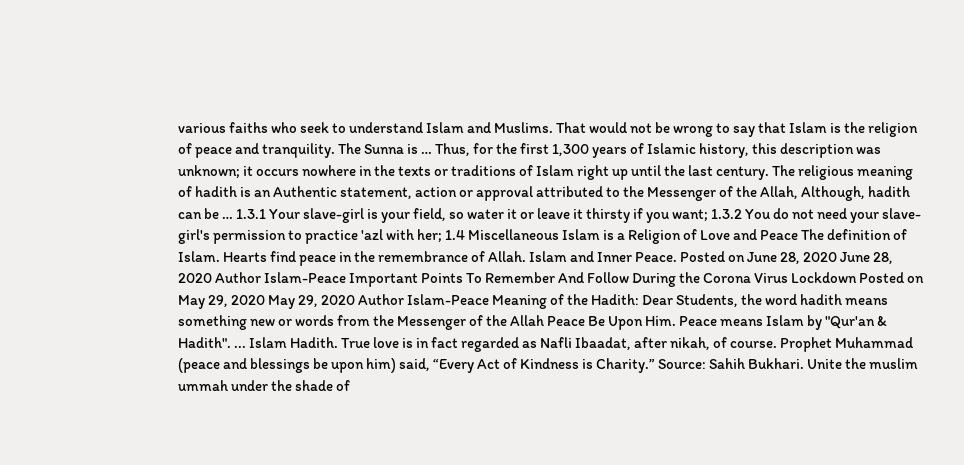various faiths who seek to understand Islam and Muslims. That would not be wrong to say that Islam is the religion of peace and tranquility. The Sunna is … Thus, for the first 1,300 years of Islamic history, this description was unknown; it occurs nowhere in the texts or traditions of Islam right up until the last century. The religious meaning of hadith is an Authentic statement, action or approval attributed to the Messenger of the Allah, Although, hadith can be … 1.3.1 Your slave-girl is your field, so water it or leave it thirsty if you want; 1.3.2 You do not need your slave-girl's permission to practice 'azl with her; 1.4 Miscellaneous Islam is a Religion of Love and Peace The definition of Islam. Hearts find peace in the remembrance of Allah. Islam and Inner Peace. Posted on June 28, 2020 June 28, 2020 Author Islam-Peace Important Points To Remember And Follow During the Corona Virus Lockdown Posted on May 29, 2020 May 29, 2020 Author Islam-Peace Meaning of the Hadith: Dear Students, the word hadith means something new or words from the Messenger of the Allah Peace Be Upon Him. Peace means Islam by "Qur'an & Hadith". ... Islam Hadith. True love is in fact regarded as Nafli Ibaadat, after nikah, of course. Prophet Muhammad (peace and blessings be upon him) said, “Every Act of Kindness is Charity.” Source: Sahih Bukhari. Unite the muslim ummah under the shade of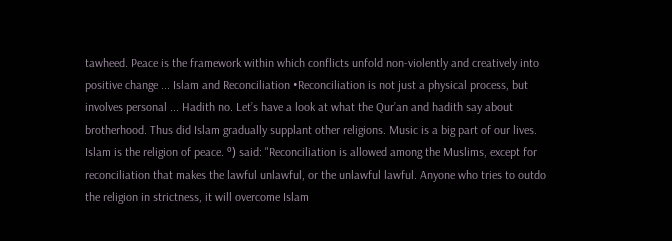tawheed. Peace is the framework within which conflicts unfold non-violently and creatively into positive change ... Islam and Reconciliation •Reconciliation is not just a physical process, but involves personal ... Hadith no. Let’s have a look at what the Qur’an and hadith say about brotherhood. Thus did Islam gradually supplant other religions. Music is a big part of our lives. Islam is the religion of peace. º) said: "Reconciliation is allowed among the Muslims, except for reconciliation that makes the lawful unlawful, or the unlawful lawful. Anyone who tries to outdo the religion in strictness, it will overcome Islam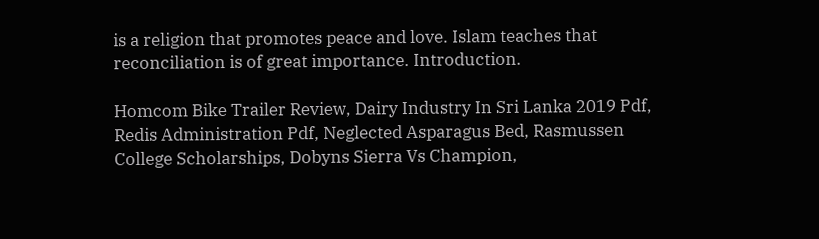is a religion that promotes peace and love. Islam teaches that reconciliation is of great importance. Introduction.

Homcom Bike Trailer Review, Dairy Industry In Sri Lanka 2019 Pdf, Redis Administration Pdf, Neglected Asparagus Bed, Rasmussen College Scholarships, Dobyns Sierra Vs Champion,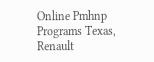Online Pmhnp Programs Texas, Renault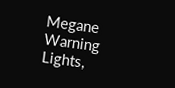Megane Warning Lights,